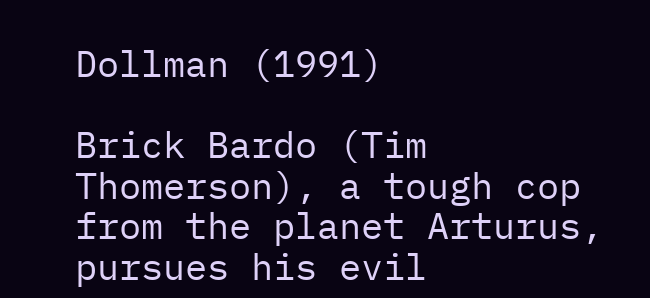Dollman (1991)

Brick Bardo (Tim Thomerson), a tough cop from the planet Arturus, pursues his evil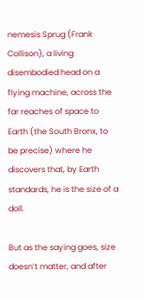nemesis Sprug (Frank Collison), a living disembodied head on a flying machine, across the far reaches of space to Earth (the South Bronx, to be precise) where he discovers that, by Earth standards, he is the size of a doll.

But as the saying goes, size doesn’t matter, and after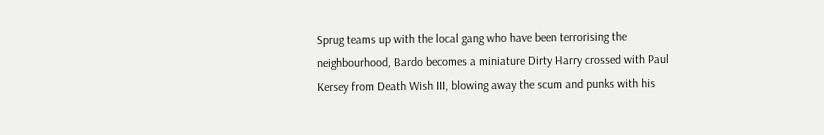Sprug teams up with the local gang who have been terrorising the neighbourhood, Bardo becomes a miniature Dirty Harry crossed with Paul Kersey from Death Wish III, blowing away the scum and punks with his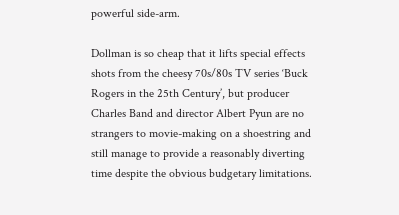powerful side-arm.

Dollman is so cheap that it lifts special effects shots from the cheesy 70s/80s TV series ‘Buck Rogers in the 25th Century’, but producer Charles Band and director Albert Pyun are no strangers to movie-making on a shoestring and still manage to provide a reasonably diverting time despite the obvious budgetary limitations.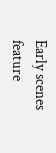Early scenes feature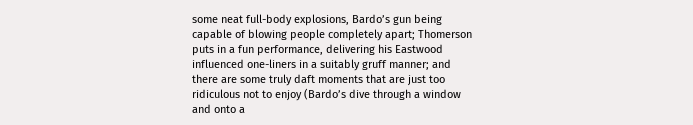some neat full-body explosions, Bardo’s gun being capable of blowing people completely apart; Thomerson puts in a fun performance, delivering his Eastwood influenced one-liners in a suitably gruff manner; and there are some truly daft moments that are just too ridiculous not to enjoy (Bardo’s dive through a window and onto a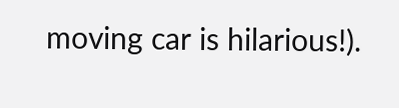moving car is hilarious!).